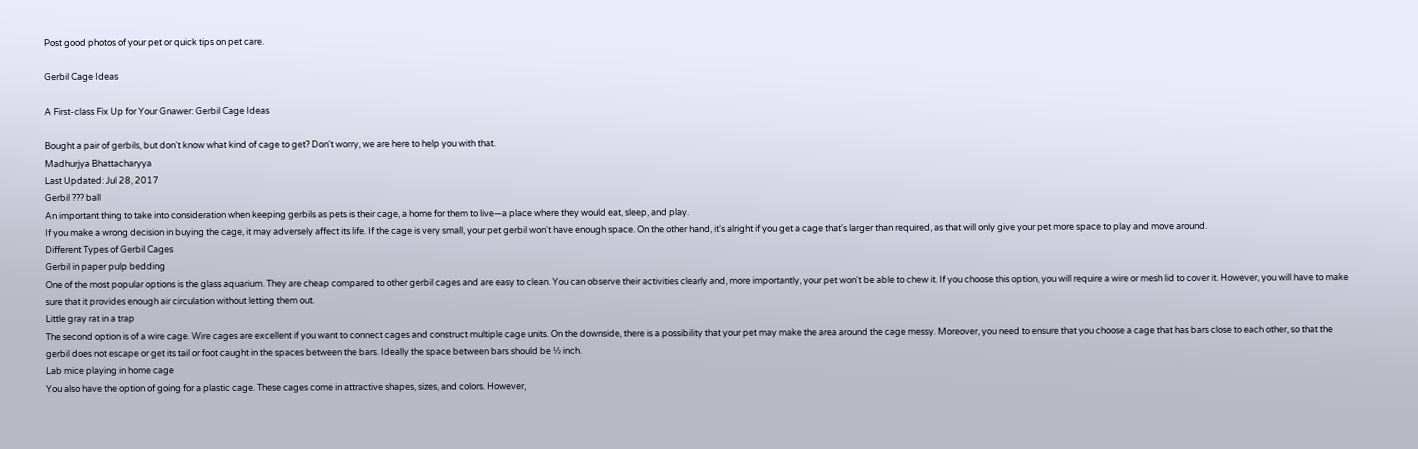Post good photos of your pet or quick tips on pet care.

Gerbil Cage Ideas

A First-class Fix Up for Your Gnawer: Gerbil Cage Ideas

Bought a pair of gerbils, but don't know what kind of cage to get? Don't worry, we are here to help you with that.
Madhurjya Bhattacharyya
Last Updated: Jul 28, 2017
Gerbil ??? ball
An important thing to take into consideration when keeping gerbils as pets is their cage, a home for them to live―a place where they would eat, sleep, and play.
If you make a wrong decision in buying the cage, it may adversely affect its life. If the cage is very small, your pet gerbil won't have enough space. On the other hand, it's alright if you get a cage that's larger than required, as that will only give your pet more space to play and move around.
Different Types of Gerbil Cages
Gerbil in paper pulp bedding
One of the most popular options is the glass aquarium. They are cheap compared to other gerbil cages and are easy to clean. You can observe their activities clearly and, more importantly, your pet won't be able to chew it. If you choose this option, you will require a wire or mesh lid to cover it. However, you will have to make sure that it provides enough air circulation without letting them out.
Little gray rat in a trap
The second option is of a wire cage. Wire cages are excellent if you want to connect cages and construct multiple cage units. On the downside, there is a possibility that your pet may make the area around the cage messy. Moreover, you need to ensure that you choose a cage that has bars close to each other, so that the gerbil does not escape or get its tail or foot caught in the spaces between the bars. Ideally the space between bars should be ½ inch.
Lab mice playing in home cage
You also have the option of going for a plastic cage. These cages come in attractive shapes, sizes, and colors. However,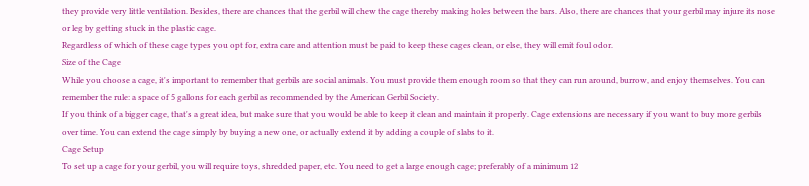they provide very little ventilation. Besides, there are chances that the gerbil will chew the cage thereby making holes between the bars. Also, there are chances that your gerbil may injure its nose or leg by getting stuck in the plastic cage.
Regardless of which of these cage types you opt for, extra care and attention must be paid to keep these cages clean, or else, they will emit foul odor.
Size of the Cage
While you choose a cage, it's important to remember that gerbils are social animals. You must provide them enough room so that they can run around, burrow, and enjoy themselves. You can remember the rule: a space of 5 gallons for each gerbil as recommended by the American Gerbil Society.
If you think of a bigger cage, that's a great idea, but make sure that you would be able to keep it clean and maintain it properly. Cage extensions are necessary if you want to buy more gerbils over time. You can extend the cage simply by buying a new one, or actually extend it by adding a couple of slabs to it.
Cage Setup
To set up a cage for your gerbil, you will require toys, shredded paper, etc. You need to get a large enough cage; preferably of a minimum 12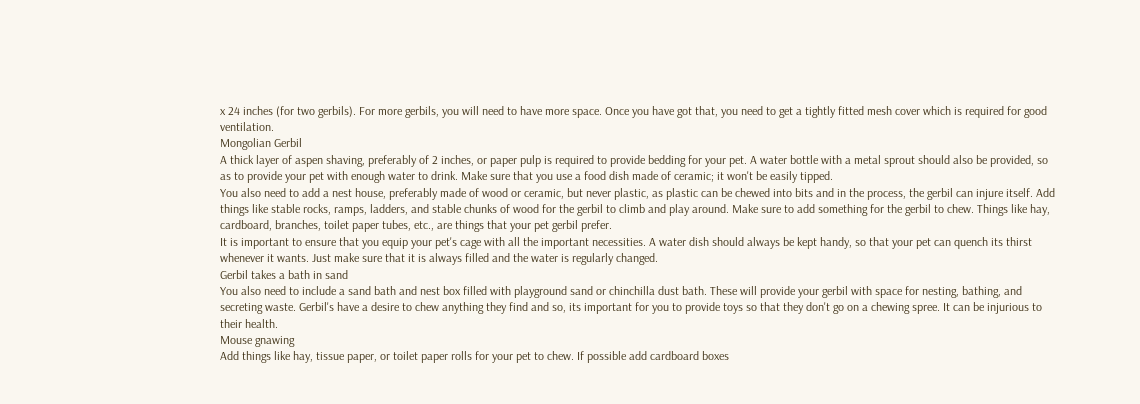x 24 inches (for two gerbils). For more gerbils, you will need to have more space. Once you have got that, you need to get a tightly fitted mesh cover which is required for good ventilation.
Mongolian Gerbil
A thick layer of aspen shaving, preferably of 2 inches, or paper pulp is required to provide bedding for your pet. A water bottle with a metal sprout should also be provided, so as to provide your pet with enough water to drink. Make sure that you use a food dish made of ceramic; it won't be easily tipped.
You also need to add a nest house, preferably made of wood or ceramic, but never plastic, as plastic can be chewed into bits and in the process, the gerbil can injure itself. Add things like stable rocks, ramps, ladders, and stable chunks of wood for the gerbil to climb and play around. Make sure to add something for the gerbil to chew. Things like hay, cardboard, branches, toilet paper tubes, etc., are things that your pet gerbil prefer.
It is important to ensure that you equip your pet's cage with all the important necessities. A water dish should always be kept handy, so that your pet can quench its thirst whenever it wants. Just make sure that it is always filled and the water is regularly changed.
Gerbil takes a bath in sand
You also need to include a sand bath and nest box filled with playground sand or chinchilla dust bath. These will provide your gerbil with space for nesting, bathing, and secreting waste. Gerbil's have a desire to chew anything they find and so, its important for you to provide toys so that they don't go on a chewing spree. It can be injurious to their health.
Mouse gnawing
Add things like hay, tissue paper, or toilet paper rolls for your pet to chew. If possible add cardboard boxes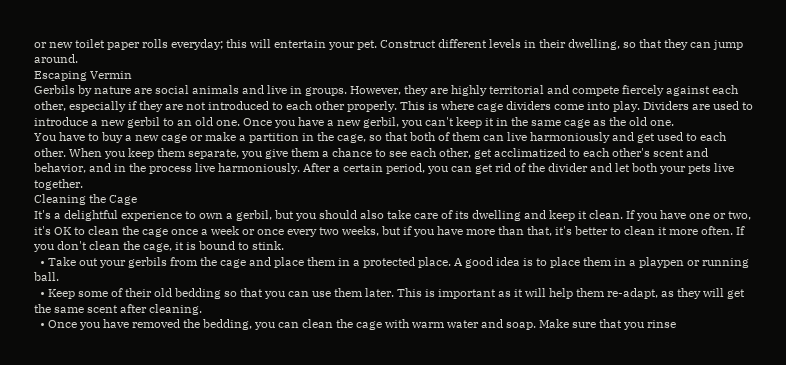or new toilet paper rolls everyday; this will entertain your pet. Construct different levels in their dwelling, so that they can jump around.
Escaping Vermin
Gerbils by nature are social animals and live in groups. However, they are highly territorial and compete fiercely against each other, especially if they are not introduced to each other properly. This is where cage dividers come into play. Dividers are used to introduce a new gerbil to an old one. Once you have a new gerbil, you can't keep it in the same cage as the old one.
You have to buy a new cage or make a partition in the cage, so that both of them can live harmoniously and get used to each other. When you keep them separate, you give them a chance to see each other, get acclimatized to each other's scent and behavior, and in the process live harmoniously. After a certain period, you can get rid of the divider and let both your pets live together.
Cleaning the Cage
It's a delightful experience to own a gerbil, but you should also take care of its dwelling and keep it clean. If you have one or two, it's OK to clean the cage once a week or once every two weeks, but if you have more than that, it's better to clean it more often. If you don't clean the cage, it is bound to stink.
  • Take out your gerbils from the cage and place them in a protected place. A good idea is to place them in a playpen or running ball.
  • Keep some of their old bedding so that you can use them later. This is important as it will help them re-adapt, as they will get the same scent after cleaning.
  • Once you have removed the bedding, you can clean the cage with warm water and soap. Make sure that you rinse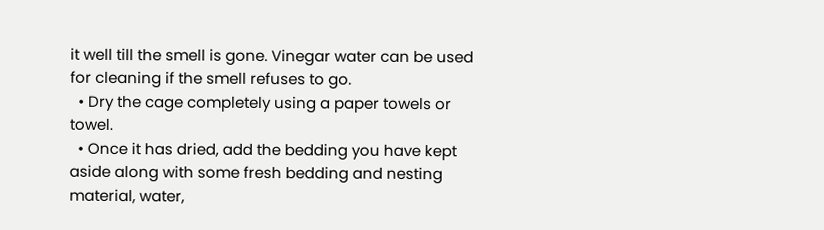it well till the smell is gone. Vinegar water can be used for cleaning if the smell refuses to go.
  • Dry the cage completely using a paper towels or towel.
  • Once it has dried, add the bedding you have kept aside along with some fresh bedding and nesting material, water,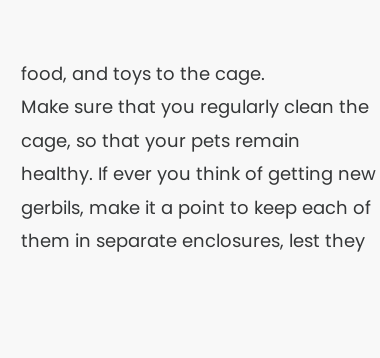food, and toys to the cage.
Make sure that you regularly clean the cage, so that your pets remain healthy. If ever you think of getting new gerbils, make it a point to keep each of them in separate enclosures, lest they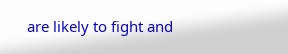are likely to fight and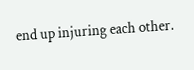end up injuring each other.